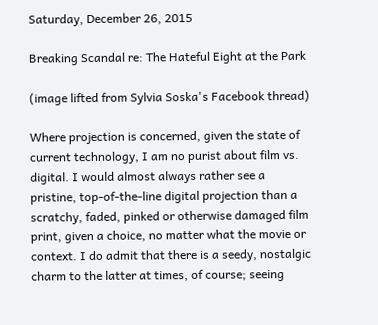Saturday, December 26, 2015

Breaking Scandal re: The Hateful Eight at the Park

(image lifted from Sylvia Soska's Facebook thread)

Where projection is concerned, given the state of current technology, I am no purist about film vs. digital. I would almost always rather see a pristine, top-of-the-line digital projection than a scratchy, faded, pinked or otherwise damaged film print, given a choice, no matter what the movie or context. I do admit that there is a seedy, nostalgic charm to the latter at times, of course; seeing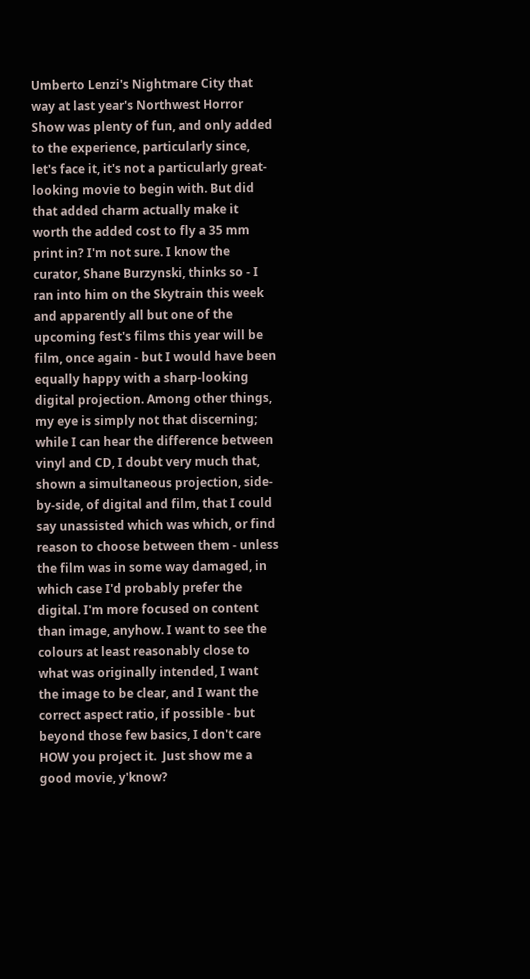Umberto Lenzi's Nightmare City that way at last year's Northwest Horror Show was plenty of fun, and only added to the experience, particularly since, let's face it, it's not a particularly great-looking movie to begin with. But did that added charm actually make it worth the added cost to fly a 35 mm print in? I'm not sure. I know the curator, Shane Burzynski, thinks so - I ran into him on the Skytrain this week and apparently all but one of the upcoming fest's films this year will be film, once again - but I would have been equally happy with a sharp-looking digital projection. Among other things, my eye is simply not that discerning; while I can hear the difference between vinyl and CD, I doubt very much that, shown a simultaneous projection, side-by-side, of digital and film, that I could say unassisted which was which, or find reason to choose between them - unless the film was in some way damaged, in which case I'd probably prefer the digital. I'm more focused on content than image, anyhow. I want to see the colours at least reasonably close to what was originally intended, I want the image to be clear, and I want the correct aspect ratio, if possible - but beyond those few basics, I don't care HOW you project it.  Just show me a good movie, y'know?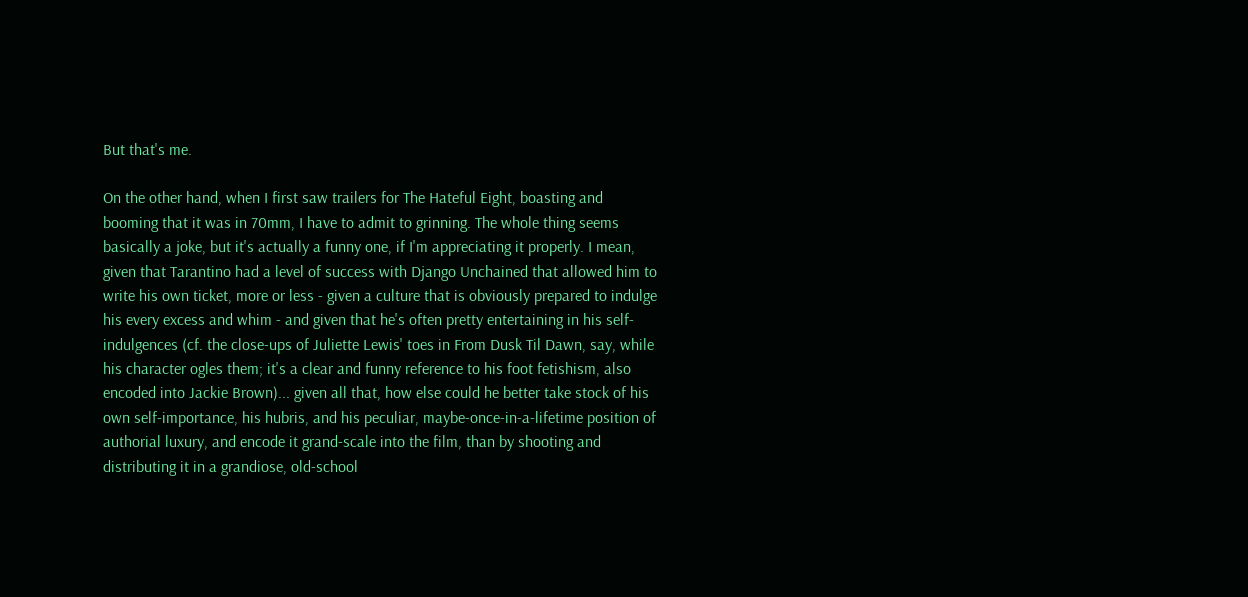But that's me.

On the other hand, when I first saw trailers for The Hateful Eight, boasting and booming that it was in 70mm, I have to admit to grinning. The whole thing seems basically a joke, but it's actually a funny one, if I'm appreciating it properly. I mean, given that Tarantino had a level of success with Django Unchained that allowed him to write his own ticket, more or less - given a culture that is obviously prepared to indulge his every excess and whim - and given that he's often pretty entertaining in his self-indulgences (cf. the close-ups of Juliette Lewis' toes in From Dusk Til Dawn, say, while his character ogles them; it's a clear and funny reference to his foot fetishism, also encoded into Jackie Brown)... given all that, how else could he better take stock of his own self-importance, his hubris, and his peculiar, maybe-once-in-a-lifetime position of authorial luxury, and encode it grand-scale into the film, than by shooting and distributing it in a grandiose, old-school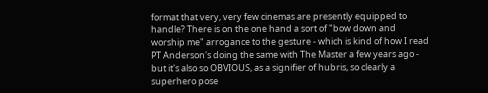format that very, very few cinemas are presently equipped to handle? There is on the one hand a sort of "bow down and worship me" arrogance to the gesture - which is kind of how I read PT Anderson's doing the same with The Master a few years ago - but it's also so OBVIOUS, as a signifier of hubris, so clearly a superhero pose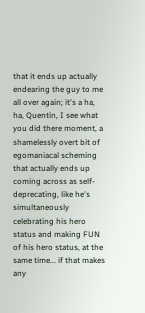that it ends up actually endearing the guy to me all over again; it's a ha, ha, Quentin, I see what you did there moment, a shamelessly overt bit of egomaniacal scheming that actually ends up coming across as self-deprecating, like he's simultaneously celebrating his hero status and making FUN of his hero status, at the same time... if that makes any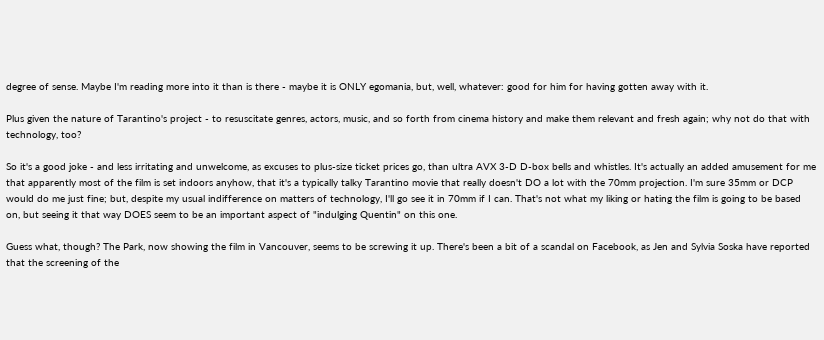degree of sense. Maybe I'm reading more into it than is there - maybe it is ONLY egomania, but, well, whatever: good for him for having gotten away with it.

Plus given the nature of Tarantino's project - to resuscitate genres, actors, music, and so forth from cinema history and make them relevant and fresh again; why not do that with technology, too?

So it's a good joke - and less irritating and unwelcome, as excuses to plus-size ticket prices go, than ultra AVX 3-D D-box bells and whistles. It's actually an added amusement for me that apparently most of the film is set indoors anyhow, that it's a typically talky Tarantino movie that really doesn't DO a lot with the 70mm projection. I'm sure 35mm or DCP would do me just fine; but, despite my usual indifference on matters of technology, I'll go see it in 70mm if I can. That's not what my liking or hating the film is going to be based on, but seeing it that way DOES seem to be an important aspect of "indulging Quentin" on this one.

Guess what, though? The Park, now showing the film in Vancouver, seems to be screwing it up. There's been a bit of a scandal on Facebook, as Jen and Sylvia Soska have reported that the screening of the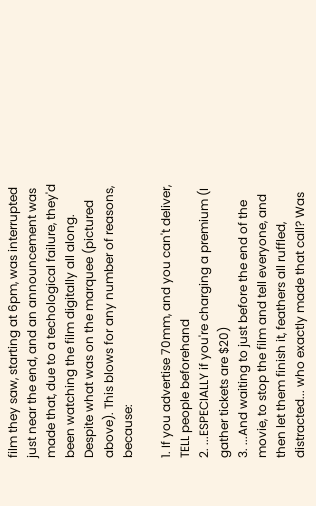film they saw, starting at 6pm, was interrupted just near the end, and an announcement was made that, due to a techological failure, they'd been watching the film digitally all along. Despite what was on the marquee (pictured above). This blows for any number of reasons, because:

1. If you advertise 70mm, and you can't deliver, TELL people beforehand
2. ...ESPECIALLY if you're charging a premium (I gather tickets are $20)
3. ...And waiting to just before the end of the movie, to stop the film and tell everyone, and then let them finish it, feathers all ruffled, distracted... who exactly made that call? Was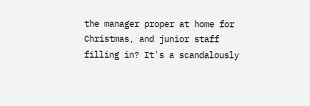the manager proper at home for Christmas, and junior staff filling in? It's a scandalously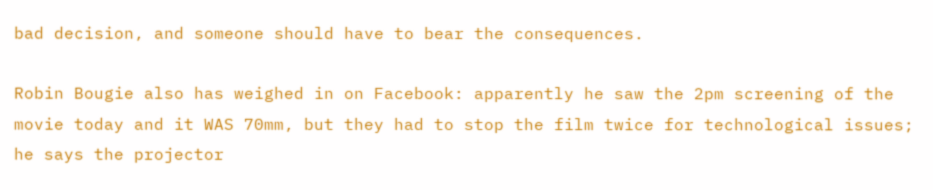bad decision, and someone should have to bear the consequences.

Robin Bougie also has weighed in on Facebook: apparently he saw the 2pm screening of the movie today and it WAS 70mm, but they had to stop the film twice for technological issues; he says the projector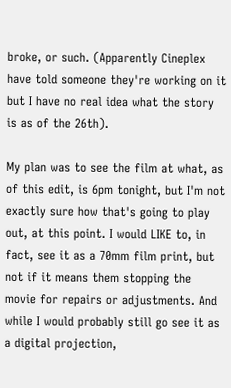broke, or such. (Apparently Cineplex have told someone they're working on it but I have no real idea what the story is as of the 26th).

My plan was to see the film at what, as of this edit, is 6pm tonight, but I'm not exactly sure how that's going to play out, at this point. I would LIKE to, in fact, see it as a 70mm film print, but not if it means them stopping the movie for repairs or adjustments. And while I would probably still go see it as a digital projection,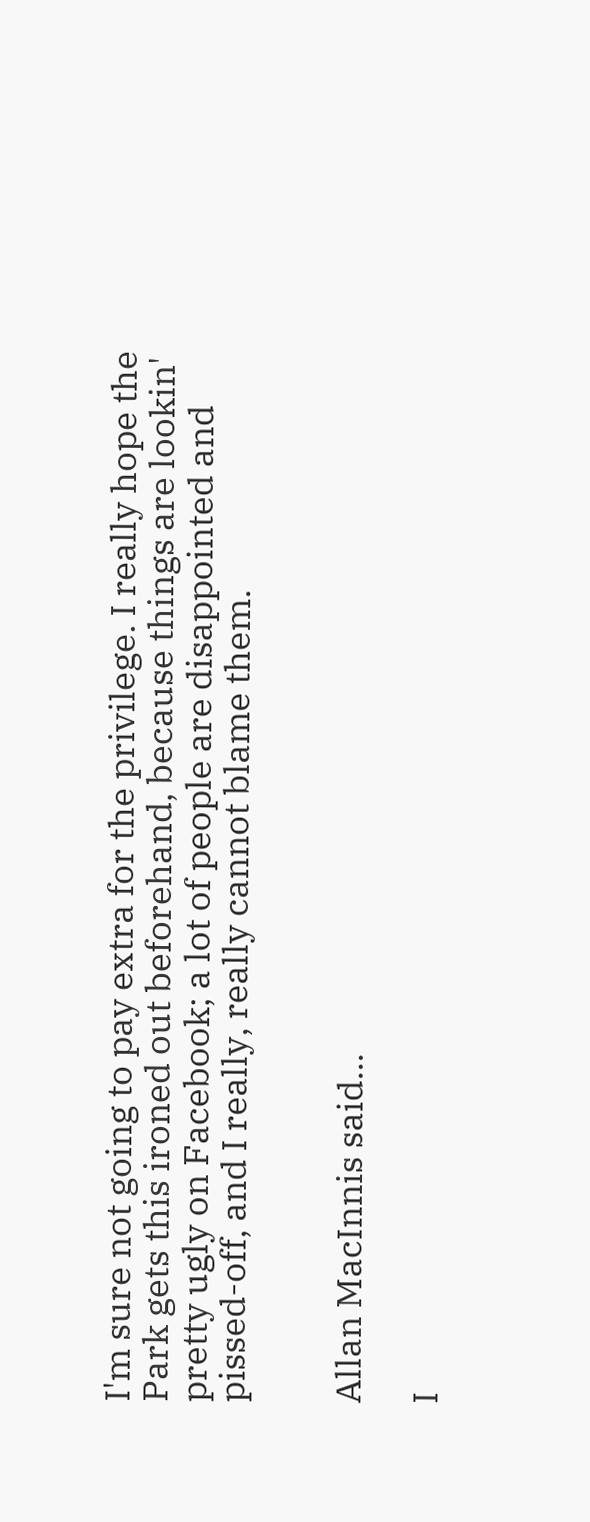I'm sure not going to pay extra for the privilege. I really hope the Park gets this ironed out beforehand, because things are lookin' pretty ugly on Facebook; a lot of people are disappointed and pissed-off, and I really, really cannot blame them.


Allan MacInnis said...

I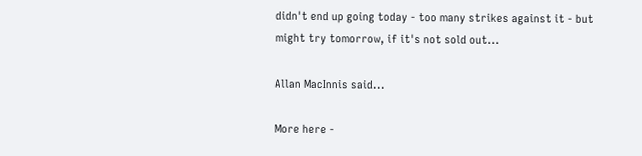didn't end up going today - too many strikes against it - but might try tomorrow, if it's not sold out...

Allan MacInnis said...

More here -